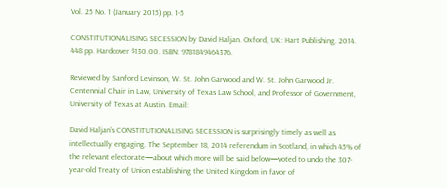Vol. 25 No. 1 (January 2015) pp. 1-5

CONSTITUTIONALISING SECESSION by David Haljan. Oxford, UK: Hart Publishing. 2014. 448 pp. Hardcover $130.00. ISBN: 9781849464376.

Reviewed by Sanford Levinson, W. St. John Garwood and W. St. John Garwood Jr. Centennial Chair in Law, University of Texas Law School, and Professor of Government, University of Texas at Austin. Email:

David Haljan’s CONSTITUTIONALISING SECESSION is surprisingly timely as well as intellectually engaging. The September 18, 2014 referendum in Scotland, in which 45% of the relevant electorate—about which more will be said below—voted to undo the 307-year-old Treaty of Union establishing the United Kingdom in favor of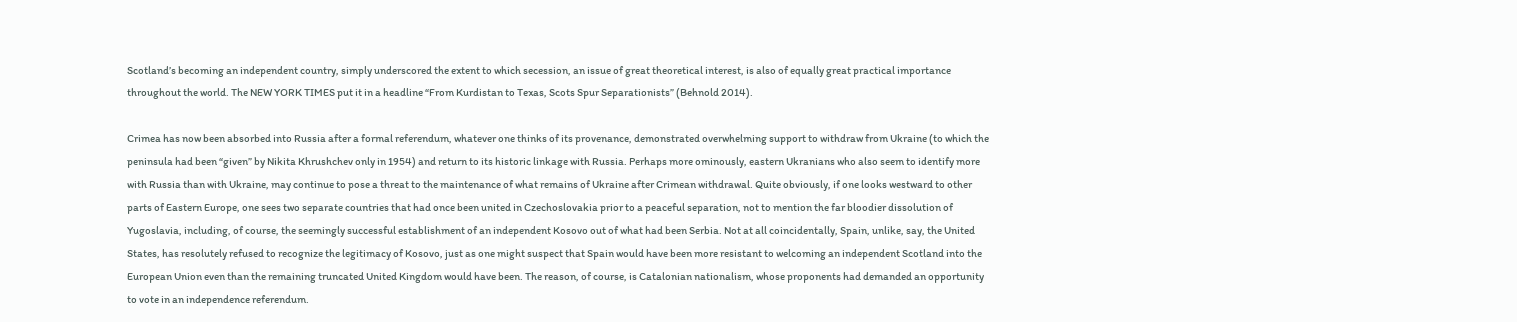Scotland’s becoming an independent country, simply underscored the extent to which secession, an issue of great theoretical interest, is also of equally great practical importance throughout the world. The NEW YORK TIMES put it in a headline “From Kurdistan to Texas, Scots Spur Separationists” (Behnold 2014).

Crimea has now been absorbed into Russia after a formal referendum, whatever one thinks of its provenance, demonstrated overwhelming support to withdraw from Ukraine (to which the peninsula had been “given” by Nikita Khrushchev only in 1954) and return to its historic linkage with Russia. Perhaps more ominously, eastern Ukranians who also seem to identify more with Russia than with Ukraine, may continue to pose a threat to the maintenance of what remains of Ukraine after Crimean withdrawal. Quite obviously, if one looks westward to other parts of Eastern Europe, one sees two separate countries that had once been united in Czechoslovakia prior to a peaceful separation, not to mention the far bloodier dissolution of Yugoslavia, including, of course, the seemingly successful establishment of an independent Kosovo out of what had been Serbia. Not at all coincidentally, Spain, unlike, say, the United States, has resolutely refused to recognize the legitimacy of Kosovo, just as one might suspect that Spain would have been more resistant to welcoming an independent Scotland into the European Union even than the remaining truncated United Kingdom would have been. The reason, of course, is Catalonian nationalism, whose proponents had demanded an opportunity to vote in an independence referendum.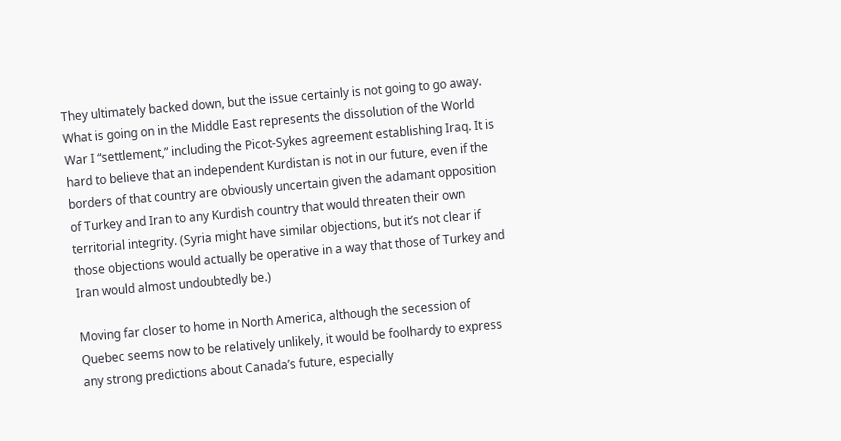They ultimately backed down, but the issue certainly is not going to go away. What is going on in the Middle East represents the dissolution of the World War I “settlement,” including the Picot-Sykes agreement establishing Iraq. It is hard to believe that an independent Kurdistan is not in our future, even if the borders of that country are obviously uncertain given the adamant opposition of Turkey and Iran to any Kurdish country that would threaten their own territorial integrity. (Syria might have similar objections, but it’s not clear if those objections would actually be operative in a way that those of Turkey and Iran would almost undoubtedly be.)

Moving far closer to home in North America, although the secession of Quebec seems now to be relatively unlikely, it would be foolhardy to express any strong predictions about Canada’s future, especially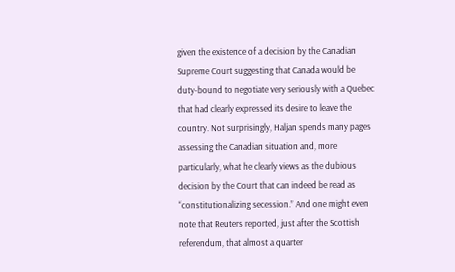given the existence of a decision by the Canadian Supreme Court suggesting that Canada would be duty-bound to negotiate very seriously with a Quebec that had clearly expressed its desire to leave the country. Not surprisingly, Haljan spends many pages assessing the Canadian situation and, more particularly, what he clearly views as the dubious decision by the Court that can indeed be read as “constitutionalizing secession.” And one might even note that Reuters reported, just after the Scottish referendum, that almost a quarter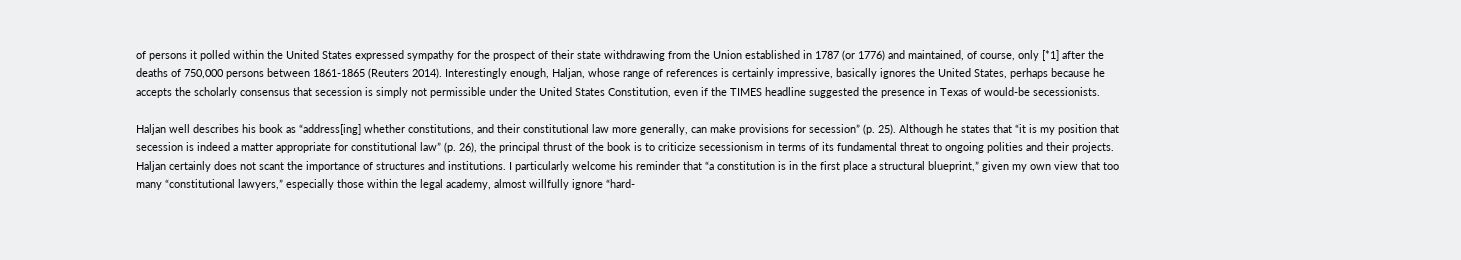of persons it polled within the United States expressed sympathy for the prospect of their state withdrawing from the Union established in 1787 (or 1776) and maintained, of course, only [*1] after the deaths of 750,000 persons between 1861-1865 (Reuters 2014). Interestingly enough, Haljan, whose range of references is certainly impressive, basically ignores the United States, perhaps because he accepts the scholarly consensus that secession is simply not permissible under the United States Constitution, even if the TIMES headline suggested the presence in Texas of would-be secessionists.

Haljan well describes his book as “address[ing] whether constitutions, and their constitutional law more generally, can make provisions for secession” (p. 25). Although he states that “it is my position that secession is indeed a matter appropriate for constitutional law” (p. 26), the principal thrust of the book is to criticize secessionism in terms of its fundamental threat to ongoing polities and their projects. Haljan certainly does not scant the importance of structures and institutions. I particularly welcome his reminder that “a constitution is in the first place a structural blueprint,” given my own view that too many “constitutional lawyers,” especially those within the legal academy, almost willfully ignore “hard-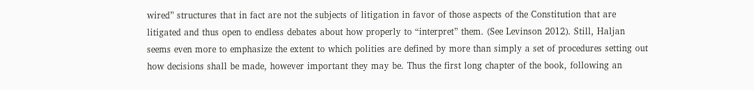wired” structures that in fact are not the subjects of litigation in favor of those aspects of the Constitution that are litigated and thus open to endless debates about how properly to “interpret” them. (See Levinson 2012). Still, Haljan seems even more to emphasize the extent to which polities are defined by more than simply a set of procedures setting out how decisions shall be made, however important they may be. Thus the first long chapter of the book, following an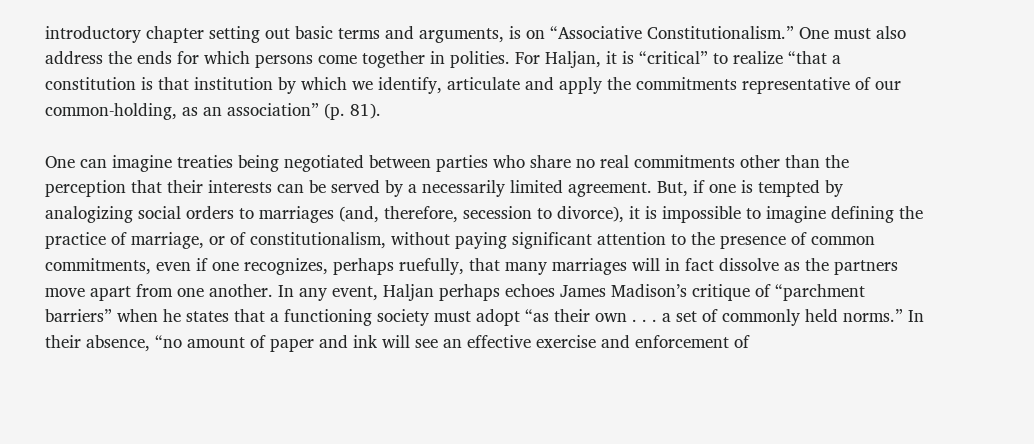introductory chapter setting out basic terms and arguments, is on “Associative Constitutionalism.” One must also address the ends for which persons come together in polities. For Haljan, it is “critical” to realize “that a constitution is that institution by which we identify, articulate and apply the commitments representative of our common-holding, as an association” (p. 81).

One can imagine treaties being negotiated between parties who share no real commitments other than the perception that their interests can be served by a necessarily limited agreement. But, if one is tempted by analogizing social orders to marriages (and, therefore, secession to divorce), it is impossible to imagine defining the practice of marriage, or of constitutionalism, without paying significant attention to the presence of common commitments, even if one recognizes, perhaps ruefully, that many marriages will in fact dissolve as the partners move apart from one another. In any event, Haljan perhaps echoes James Madison’s critique of “parchment barriers” when he states that a functioning society must adopt “as their own . . . a set of commonly held norms.” In their absence, “no amount of paper and ink will see an effective exercise and enforcement of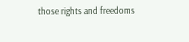those rights and freedoms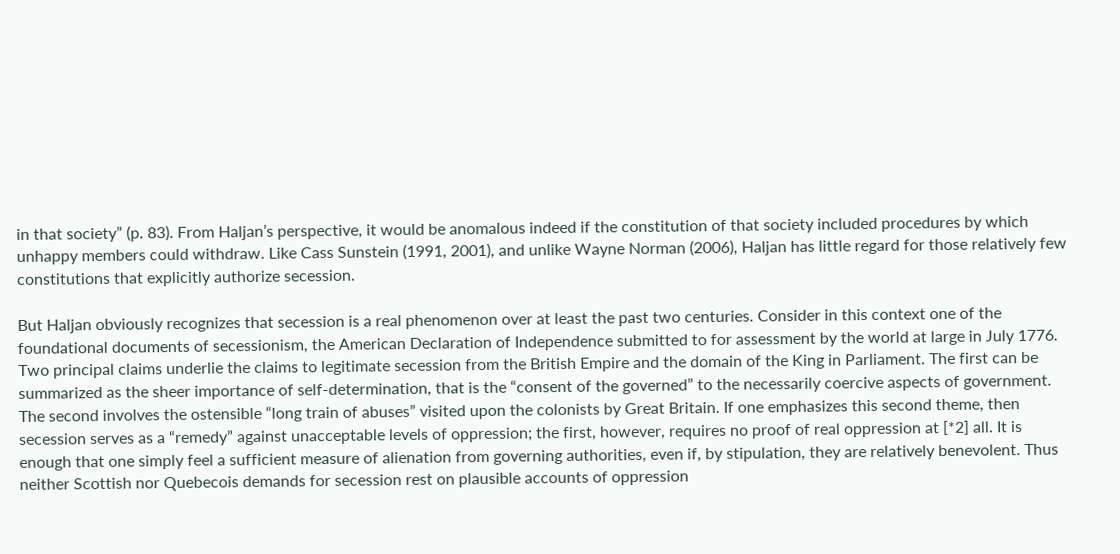in that society” (p. 83). From Haljan’s perspective, it would be anomalous indeed if the constitution of that society included procedures by which unhappy members could withdraw. Like Cass Sunstein (1991, 2001), and unlike Wayne Norman (2006), Haljan has little regard for those relatively few constitutions that explicitly authorize secession.

But Haljan obviously recognizes that secession is a real phenomenon over at least the past two centuries. Consider in this context one of the foundational documents of secessionism, the American Declaration of Independence submitted to for assessment by the world at large in July 1776. Two principal claims underlie the claims to legitimate secession from the British Empire and the domain of the King in Parliament. The first can be summarized as the sheer importance of self-determination, that is the “consent of the governed” to the necessarily coercive aspects of government. The second involves the ostensible “long train of abuses” visited upon the colonists by Great Britain. If one emphasizes this second theme, then secession serves as a “remedy” against unacceptable levels of oppression; the first, however, requires no proof of real oppression at [*2] all. It is enough that one simply feel a sufficient measure of alienation from governing authorities, even if, by stipulation, they are relatively benevolent. Thus neither Scottish nor Quebecois demands for secession rest on plausible accounts of oppression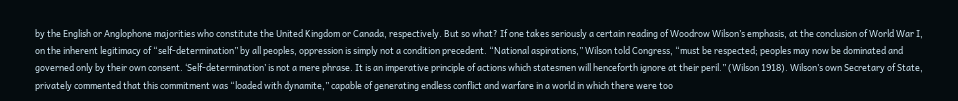by the English or Anglophone majorities who constitute the United Kingdom or Canada, respectively. But so what? If one takes seriously a certain reading of Woodrow Wilson’s emphasis, at the conclusion of World War I, on the inherent legitimacy of “self-determination” by all peoples, oppression is simply not a condition precedent. “National aspirations,” Wilson told Congress, “must be respected; peoples may now be dominated and governed only by their own consent. ‘Self-determination’ is not a mere phrase. It is an imperative principle of actions which statesmen will henceforth ignore at their peril.” (Wilson 1918). Wilson’s own Secretary of State, privately commented that this commitment was “loaded with dynamite,” capable of generating endless conflict and warfare in a world in which there were too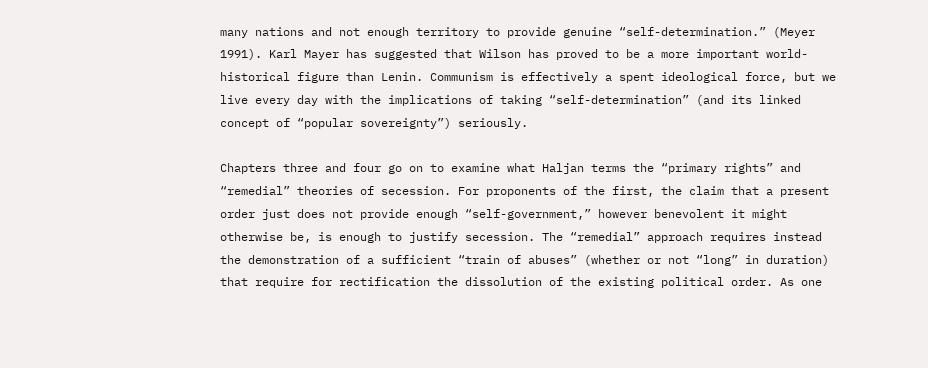many nations and not enough territory to provide genuine “self-determination.” (Meyer 1991). Karl Mayer has suggested that Wilson has proved to be a more important world-historical figure than Lenin. Communism is effectively a spent ideological force, but we live every day with the implications of taking “self-determination” (and its linked concept of “popular sovereignty”) seriously.

Chapters three and four go on to examine what Haljan terms the “primary rights” and “remedial” theories of secession. For proponents of the first, the claim that a present order just does not provide enough “self-government,” however benevolent it might otherwise be, is enough to justify secession. The “remedial” approach requires instead the demonstration of a sufficient “train of abuses” (whether or not “long” in duration) that require for rectification the dissolution of the existing political order. As one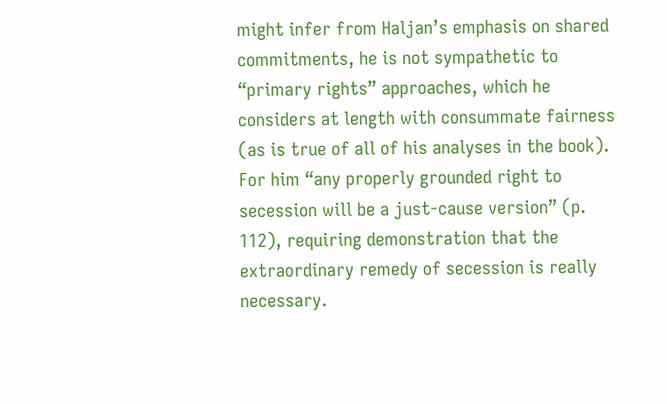might infer from Haljan’s emphasis on shared commitments, he is not sympathetic to “primary rights” approaches, which he considers at length with consummate fairness (as is true of all of his analyses in the book). For him “any properly grounded right to secession will be a just-cause version” (p. 112), requiring demonstration that the extraordinary remedy of secession is really necessary.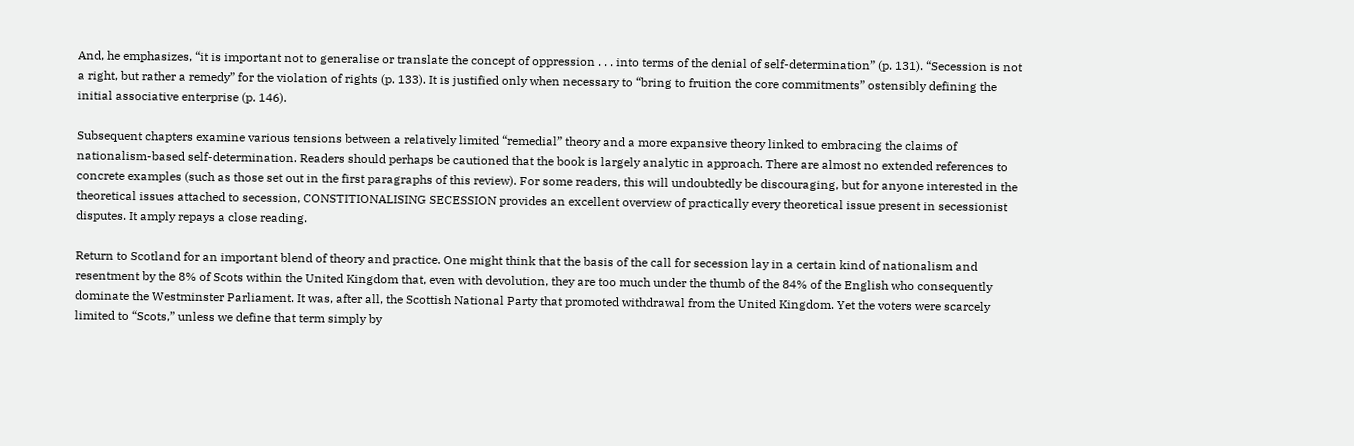And, he emphasizes, “it is important not to generalise or translate the concept of oppression . . . into terms of the denial of self-determination” (p. 131). “Secession is not a right, but rather a remedy” for the violation of rights (p. 133). It is justified only when necessary to “bring to fruition the core commitments” ostensibly defining the initial associative enterprise (p. 146).

Subsequent chapters examine various tensions between a relatively limited “remedial” theory and a more expansive theory linked to embracing the claims of nationalism-based self-determination. Readers should perhaps be cautioned that the book is largely analytic in approach. There are almost no extended references to concrete examples (such as those set out in the first paragraphs of this review). For some readers, this will undoubtedly be discouraging, but for anyone interested in the theoretical issues attached to secession, CONSTITIONALISING SECESSION provides an excellent overview of practically every theoretical issue present in secessionist disputes. It amply repays a close reading.

Return to Scotland for an important blend of theory and practice. One might think that the basis of the call for secession lay in a certain kind of nationalism and resentment by the 8% of Scots within the United Kingdom that, even with devolution, they are too much under the thumb of the 84% of the English who consequently dominate the Westminster Parliament. It was, after all, the Scottish National Party that promoted withdrawal from the United Kingdom. Yet the voters were scarcely limited to “Scots,” unless we define that term simply by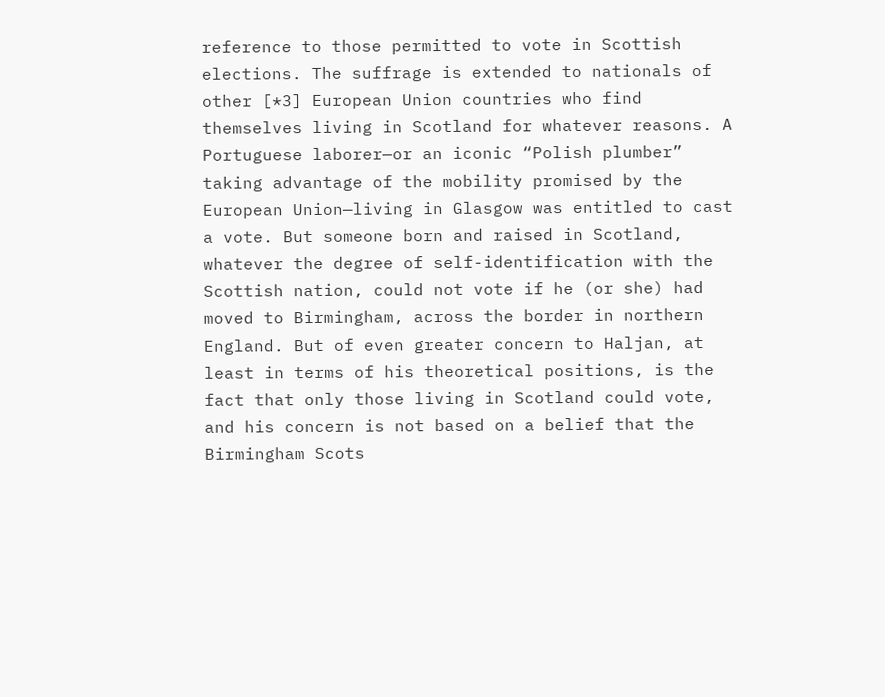reference to those permitted to vote in Scottish elections. The suffrage is extended to nationals of other [*3] European Union countries who find themselves living in Scotland for whatever reasons. A Portuguese laborer—or an iconic “Polish plumber” taking advantage of the mobility promised by the European Union—living in Glasgow was entitled to cast a vote. But someone born and raised in Scotland, whatever the degree of self-identification with the Scottish nation, could not vote if he (or she) had moved to Birmingham, across the border in northern England. But of even greater concern to Haljan, at least in terms of his theoretical positions, is the fact that only those living in Scotland could vote, and his concern is not based on a belief that the Birmingham Scots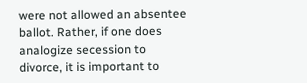were not allowed an absentee ballot. Rather, if one does analogize secession to divorce, it is important to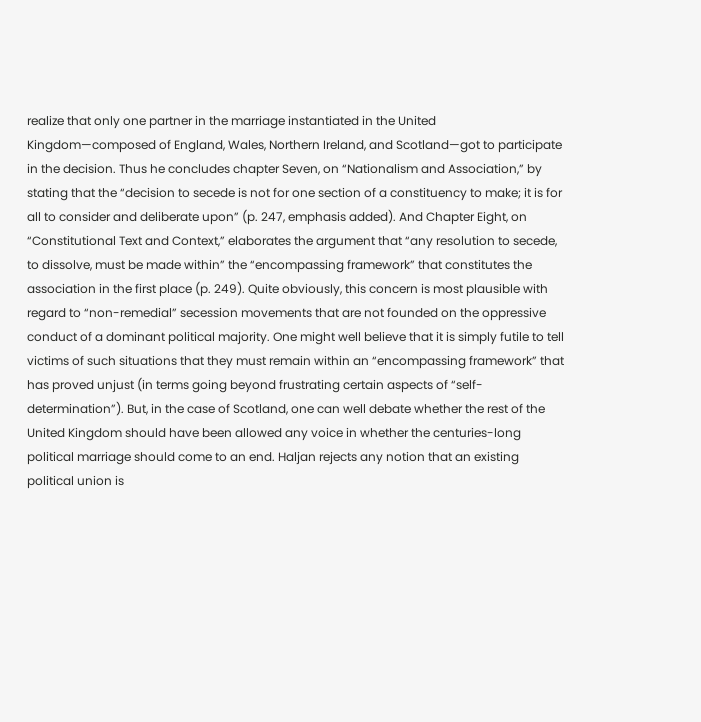realize that only one partner in the marriage instantiated in the United Kingdom—composed of England, Wales, Northern Ireland, and Scotland—got to participate in the decision. Thus he concludes chapter Seven, on “Nationalism and Association,” by stating that the “decision to secede is not for one section of a constituency to make; it is for all to consider and deliberate upon” (p. 247, emphasis added). And Chapter Eight, on “Constitutional Text and Context,” elaborates the argument that “any resolution to secede, to dissolve, must be made within” the “encompassing framework” that constitutes the association in the first place (p. 249). Quite obviously, this concern is most plausible with regard to “non-remedial” secession movements that are not founded on the oppressive conduct of a dominant political majority. One might well believe that it is simply futile to tell victims of such situations that they must remain within an “encompassing framework” that has proved unjust (in terms going beyond frustrating certain aspects of “self-determination”). But, in the case of Scotland, one can well debate whether the rest of the United Kingdom should have been allowed any voice in whether the centuries-long political marriage should come to an end. Haljan rejects any notion that an existing political union is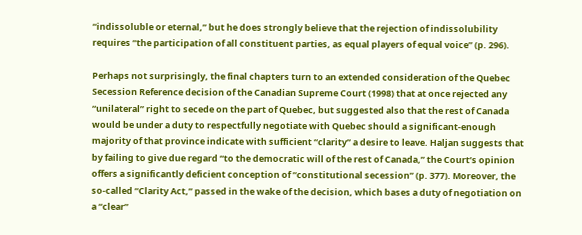“indissoluble or eternal,” but he does strongly believe that the rejection of indissolubility requires “the participation of all constituent parties, as equal players of equal voice” (p. 296).

Perhaps not surprisingly, the final chapters turn to an extended consideration of the Quebec Secession Reference decision of the Canadian Supreme Court (1998) that at once rejected any “unilateral” right to secede on the part of Quebec, but suggested also that the rest of Canada would be under a duty to respectfully negotiate with Quebec should a significant-enough majority of that province indicate with sufficient “clarity” a desire to leave. Haljan suggests that by failing to give due regard “to the democratic will of the rest of Canada,” the Court’s opinion offers a significantly deficient conception of “constitutional secession” (p. 377). Moreover, the so-called “Clarity Act,” passed in the wake of the decision, which bases a duty of negotiation on a “clear”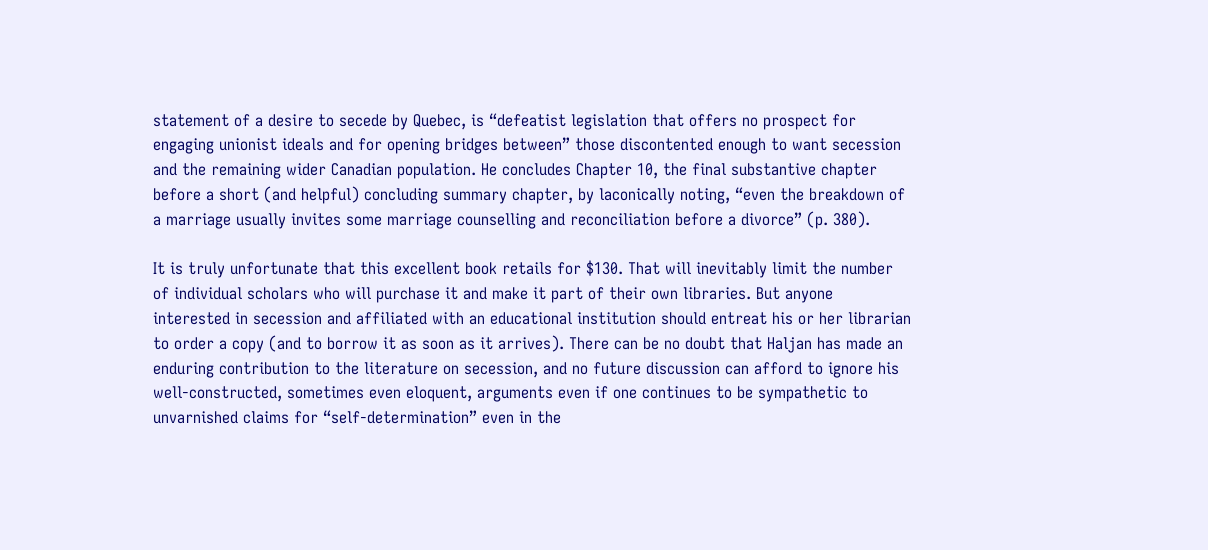statement of a desire to secede by Quebec, is “defeatist legislation that offers no prospect for engaging unionist ideals and for opening bridges between” those discontented enough to want secession and the remaining wider Canadian population. He concludes Chapter 10, the final substantive chapter before a short (and helpful) concluding summary chapter, by laconically noting, “even the breakdown of a marriage usually invites some marriage counselling and reconciliation before a divorce” (p. 380).

It is truly unfortunate that this excellent book retails for $130. That will inevitably limit the number of individual scholars who will purchase it and make it part of their own libraries. But anyone interested in secession and affiliated with an educational institution should entreat his or her librarian to order a copy (and to borrow it as soon as it arrives). There can be no doubt that Haljan has made an enduring contribution to the literature on secession, and no future discussion can afford to ignore his well-constructed, sometimes even eloquent, arguments even if one continues to be sympathetic to unvarnished claims for “self-determination” even in the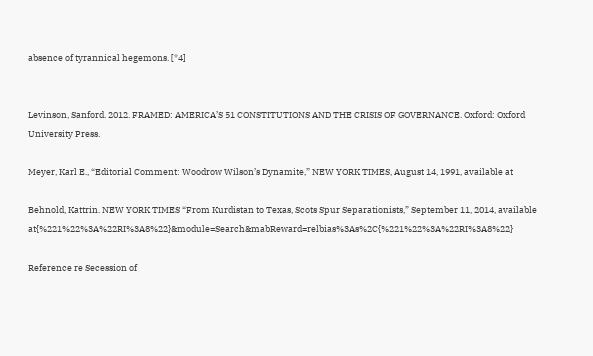absence of tyrannical hegemons. [*4]


Levinson, Sanford. 2012. FRAMED: AMERICA’S 51 CONSTITUTIONS AND THE CRISIS OF GOVERNANCE. Oxford: Oxford University Press.

Meyer, Karl E., “Editorial Comment: Woodrow Wilson’s Dynamite,” NEW YORK TIMES, August 14, 1991, available at

Behnold, Kattrin. NEW YORK TIMES “From Kurdistan to Texas, Scots Spur Separationists,” September 11, 2014, available at{%221%22%3A%22RI%3A8%22}&module=Search&mabReward=relbias%3As%2C{%221%22%3A%22RI%3A8%22}

Reference re Secession of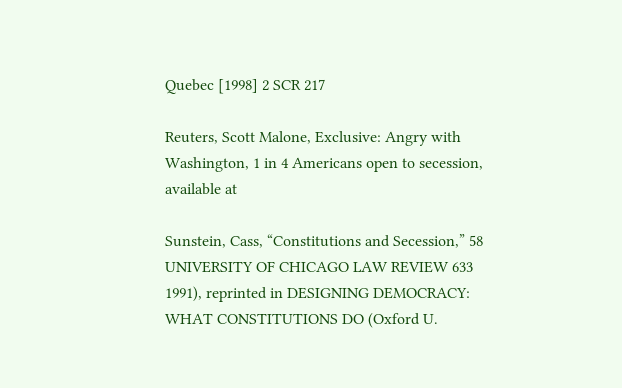Quebec [1998] 2 SCR 217

Reuters, Scott Malone, Exclusive: Angry with Washington, 1 in 4 Americans open to secession, available at

Sunstein, Cass, “Constitutions and Secession,” 58 UNIVERSITY OF CHICAGO LAW REVIEW 633 1991), reprinted in DESIGNING DEMOCRACY: WHAT CONSTITUTIONS DO (Oxford U.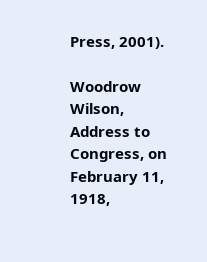Press, 2001).

Woodrow Wilson, Address to Congress, on February 11, 1918,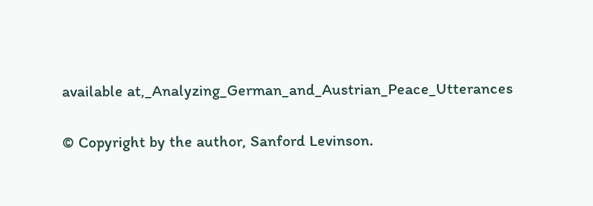available at,_Analyzing_German_and_Austrian_Peace_Utterances

© Copyright by the author, Sanford Levinson.